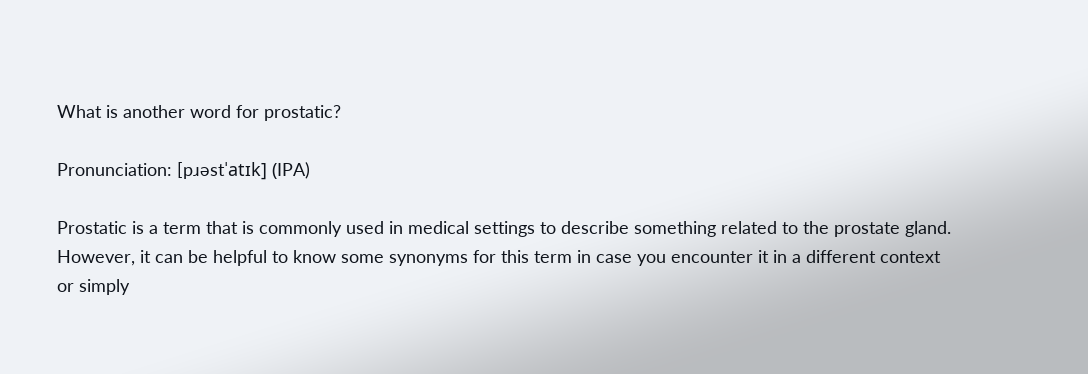What is another word for prostatic?

Pronunciation: [pɹəstˈatɪk] (IPA)

Prostatic is a term that is commonly used in medical settings to describe something related to the prostate gland. However, it can be helpful to know some synonyms for this term in case you encounter it in a different context or simply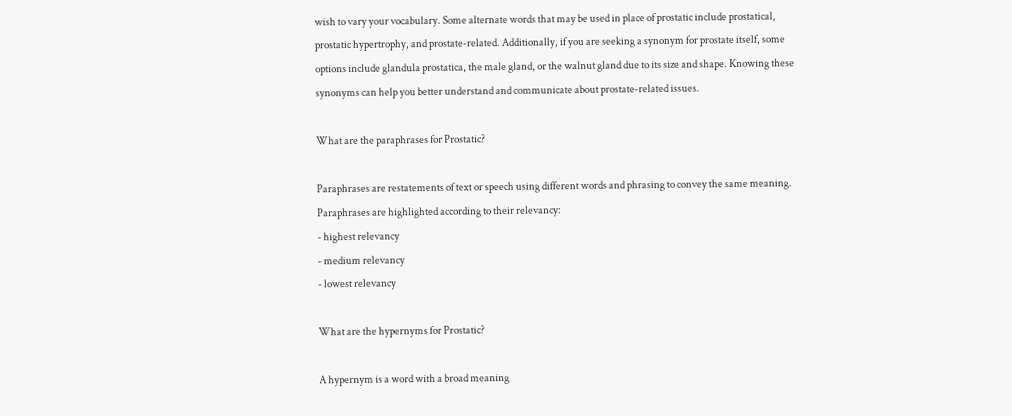wish to vary your vocabulary. Some alternate words that may be used in place of prostatic include prostatical, prostatic hypertrophy, and prostate-related. Additionally, if you are seeking a synonym for prostate itself, some options include glandula prostatica, the male gland, or the walnut gland due to its size and shape. Knowing these synonyms can help you better understand and communicate about prostate-related issues.

What are the paraphrases for Prostatic?

Paraphrases are restatements of text or speech using different words and phrasing to convey the same meaning.
Paraphrases are highlighted according to their relevancy:
- highest relevancy
- medium relevancy
- lowest relevancy

What are the hypernyms for Prostatic?

A hypernym is a word with a broad meaning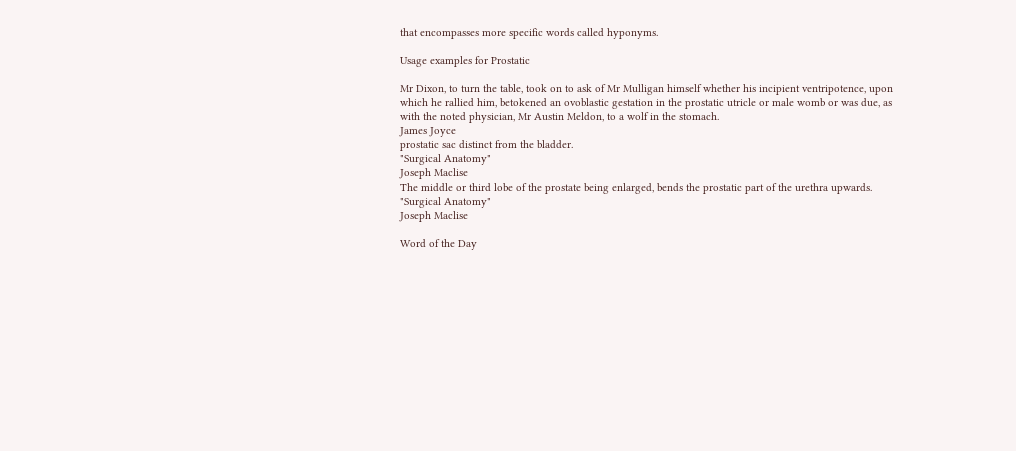that encompasses more specific words called hyponyms.

Usage examples for Prostatic

Mr Dixon, to turn the table, took on to ask of Mr Mulligan himself whether his incipient ventripotence, upon which he rallied him, betokened an ovoblastic gestation in the prostatic utricle or male womb or was due, as with the noted physician, Mr Austin Meldon, to a wolf in the stomach.
James Joyce
prostatic sac distinct from the bladder.
"Surgical Anatomy"
Joseph Maclise
The middle or third lobe of the prostate being enlarged, bends the prostatic part of the urethra upwards.
"Surgical Anatomy"
Joseph Maclise

Word of the Day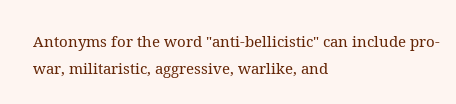Antonyms for the word "anti-bellicistic" can include pro-war, militaristic, aggressive, warlike, and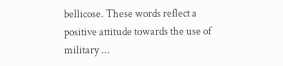bellicose. These words reflect a positive attitude towards the use of military ...